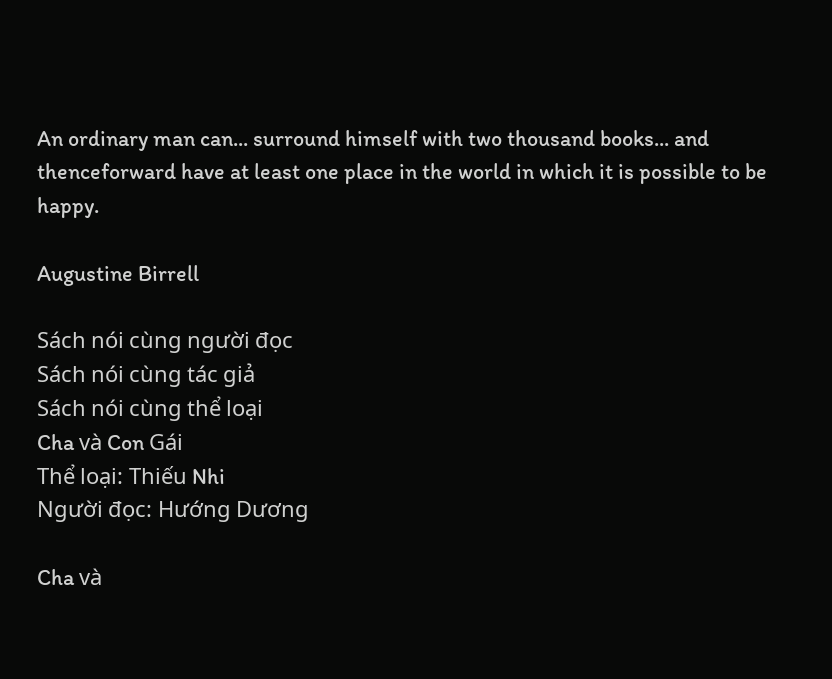An ordinary man can... surround himself with two thousand books... and thenceforward have at least one place in the world in which it is possible to be happy.

Augustine Birrell

Sách nói cùng người đọc
Sách nói cùng tác giả
Sách nói cùng thể loại
Cha và Con Gái
Thể loại: Thiếu Nhi
Người đọc: Hướng Dương

Cha và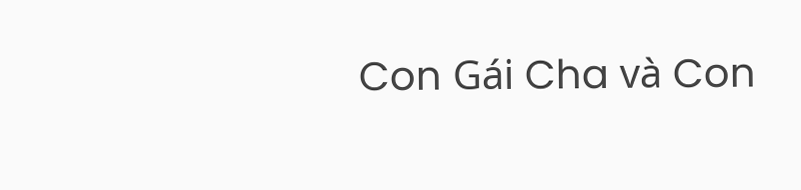Con Gái Cha và Con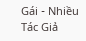Gái - Nhiều Tác Giả